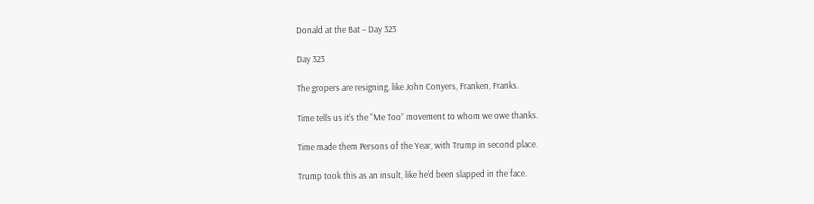Donald at the Bat – Day 323

Day 323

The gropers are resigning, like John Conyers, Franken, Franks.

Time tells us it’s the “Me Too” movement to whom we owe thanks.

Time made them Persons of the Year, with Trump in second place.

Trump took this as an insult, like he’d been slapped in the face.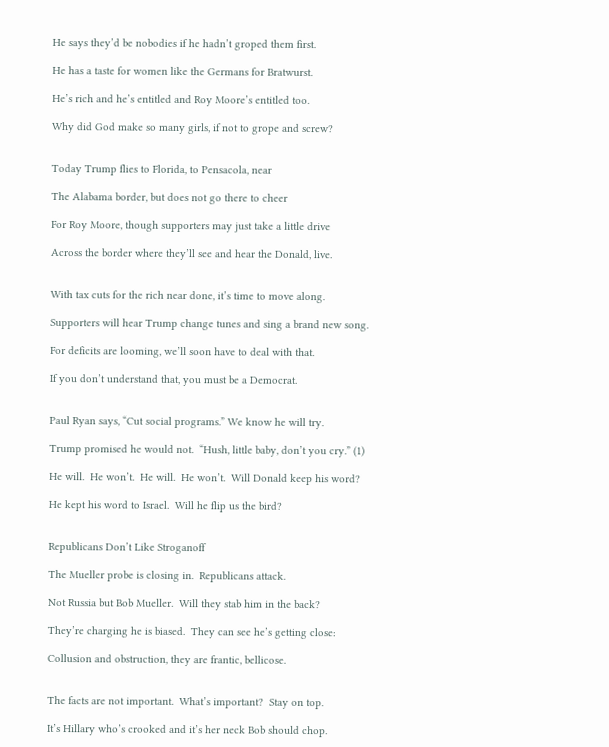He says they’d be nobodies if he hadn’t groped them first.

He has a taste for women like the Germans for Bratwurst.

He’s rich and he’s entitled and Roy Moore’s entitled too.

Why did God make so many girls, if not to grope and screw?


Today Trump flies to Florida, to Pensacola, near

The Alabama border, but does not go there to cheer

For Roy Moore, though supporters may just take a little drive

Across the border where they’ll see and hear the Donald, live.


With tax cuts for the rich near done, it’s time to move along.

Supporters will hear Trump change tunes and sing a brand new song.

For deficits are looming, we’ll soon have to deal with that.

If you don’t understand that, you must be a Democrat.


Paul Ryan says, “Cut social programs.” We know he will try.

Trump promised he would not.  “Hush, little baby, don’t you cry.” (1)

He will.  He won’t.  He will.  He won’t.  Will Donald keep his word?

He kept his word to Israel.  Will he flip us the bird?


Republicans Don’t Like Stroganoff

The Mueller probe is closing in.  Republicans attack.

Not Russia but Bob Mueller.  Will they stab him in the back?

They’re charging he is biased.  They can see he’s getting close:

Collusion and obstruction, they are frantic, bellicose.


The facts are not important.  What’s important?  Stay on top.

It’s Hillary who’s crooked and it’s her neck Bob should chop.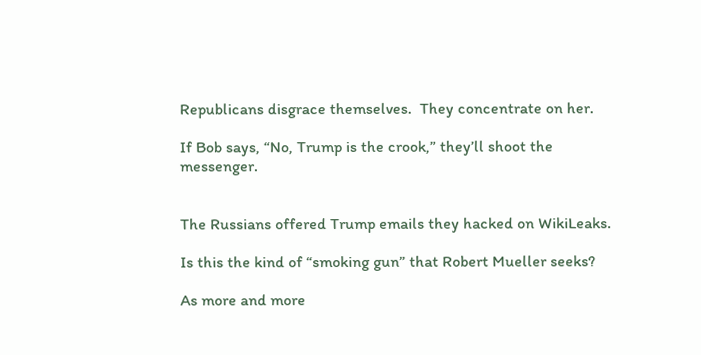Republicans disgrace themselves.  They concentrate on her.

If Bob says, “No, Trump is the crook,” they’ll shoot the messenger.


The Russians offered Trump emails they hacked on WikiLeaks.

Is this the kind of “smoking gun” that Robert Mueller seeks?

As more and more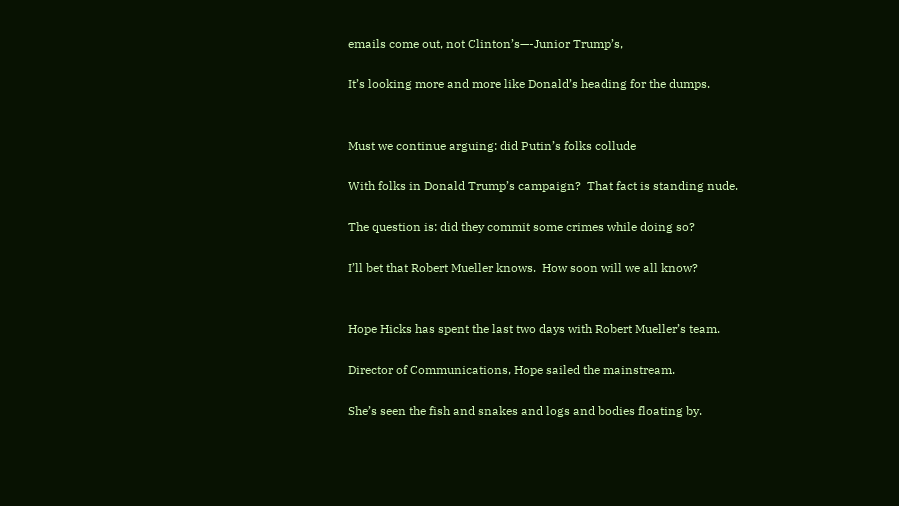emails come out, not Clinton’s—-Junior Trump’s,

It’s looking more and more like Donald’s heading for the dumps.


Must we continue arguing: did Putin’s folks collude

With folks in Donald Trump’s campaign?  That fact is standing nude.

The question is: did they commit some crimes while doing so?

I’ll bet that Robert Mueller knows.  How soon will we all know?


Hope Hicks has spent the last two days with Robert Mueller’s team.

Director of Communications, Hope sailed the mainstream.

She’s seen the fish and snakes and logs and bodies floating by.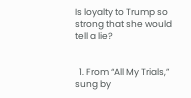Is loyalty to Trump so strong that she would tell a lie?


  1. From “All My Trials,” sung by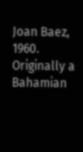Joan Baez, 1960.  Originally a Bahamian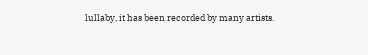lullaby, it has been recorded by many artists.